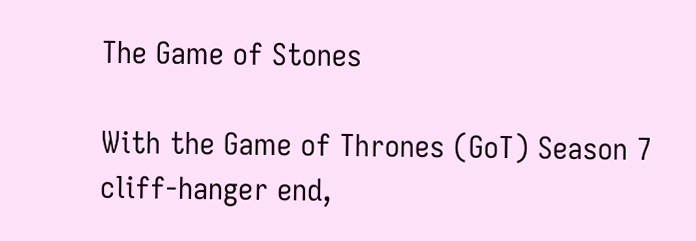The Game of Stones

With the Game of Thrones (GoT) Season 7 cliff-hanger end,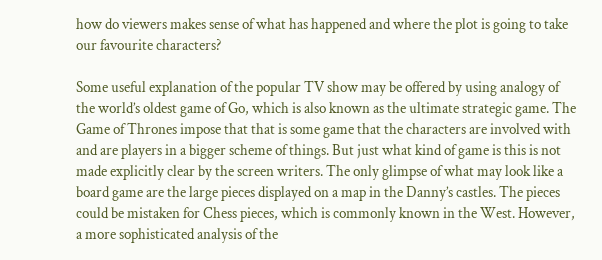how do viewers makes sense of what has happened and where the plot is going to take our favourite characters?

Some useful explanation of the popular TV show may be offered by using analogy of the world’s oldest game of Go, which is also known as the ultimate strategic game. The Game of Thrones impose that that is some game that the characters are involved with and are players in a bigger scheme of things. But just what kind of game is this is not made explicitly clear by the screen writers. The only glimpse of what may look like a board game are the large pieces displayed on a map in the Danny’s castles. The pieces could be mistaken for Chess pieces, which is commonly known in the West. However, a more sophisticated analysis of the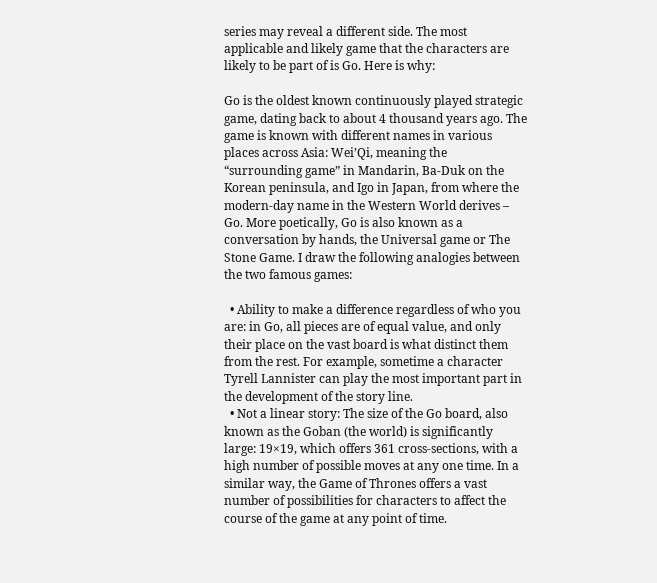series may reveal a different side. The most applicable and likely game that the characters are likely to be part of is Go. Here is why:

Go is the oldest known continuously played strategic game, dating back to about 4 thousand years ago. The game is known with different names in various places across Asia: Wei’Qi, meaning the “surrounding game” in Mandarin, Ba-Duk on the Korean peninsula, and Igo in Japan, from where the modern-day name in the Western World derives – Go. More poetically, Go is also known as a conversation by hands, the Universal game or The Stone Game. I draw the following analogies between the two famous games:

  • Ability to make a difference regardless of who you are: in Go, all pieces are of equal value, and only their place on the vast board is what distinct them from the rest. For example, sometime a character Tyrell Lannister can play the most important part in the development of the story line.
  • Not a linear story: The size of the Go board, also known as the Goban (the world) is significantly large: 19×19, which offers 361 cross-sections, with a high number of possible moves at any one time. In a similar way, the Game of Thrones offers a vast number of possibilities for characters to affect the course of the game at any point of time.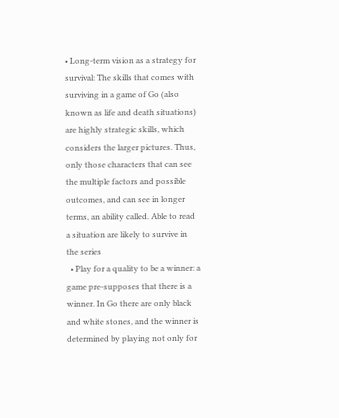• Long-term vision as a strategy for survival: The skills that comes with surviving in a game of Go (also known as life and death situations) are highly strategic skills, which considers the larger pictures. Thus, only those characters that can see the multiple factors and possible outcomes, and can see in longer terms, an ability called. Able to read a situation are likely to survive in the series
  • Play for a quality to be a winner: a game pre-supposes that there is a winner. In Go there are only black and white stones, and the winner is determined by playing not only for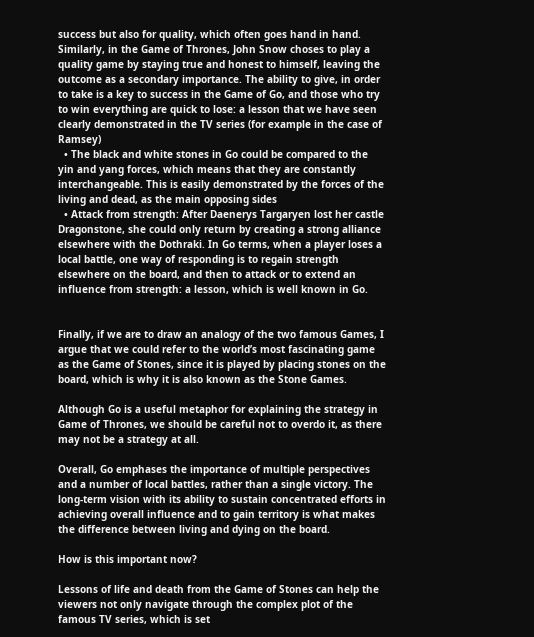success but also for quality, which often goes hand in hand. Similarly, in the Game of Thrones, John Snow choses to play a quality game by staying true and honest to himself, leaving the outcome as a secondary importance. The ability to give, in order to take is a key to success in the Game of Go, and those who try to win everything are quick to lose: a lesson that we have seen clearly demonstrated in the TV series (for example in the case of Ramsey)
  • The black and white stones in Go could be compared to the yin and yang forces, which means that they are constantly interchangeable. This is easily demonstrated by the forces of the living and dead, as the main opposing sides
  • Attack from strength: After Daenerys Targaryen lost her castle Dragonstone, she could only return by creating a strong alliance elsewhere with the Dothraki. In Go terms, when a player loses a local battle, one way of responding is to regain strength elsewhere on the board, and then to attack or to extend an influence from strength: a lesson, which is well known in Go.


Finally, if we are to draw an analogy of the two famous Games, I argue that we could refer to the world’s most fascinating game as the Game of Stones, since it is played by placing stones on the board, which is why it is also known as the Stone Games.

Although Go is a useful metaphor for explaining the strategy in Game of Thrones, we should be careful not to overdo it, as there may not be a strategy at all.

Overall, Go emphases the importance of multiple perspectives and a number of local battles, rather than a single victory. The long-term vision with its ability to sustain concentrated efforts in achieving overall influence and to gain territory is what makes the difference between living and dying on the board.

How is this important now?

Lessons of life and death from the Game of Stones can help the viewers not only navigate through the complex plot of the famous TV series, which is set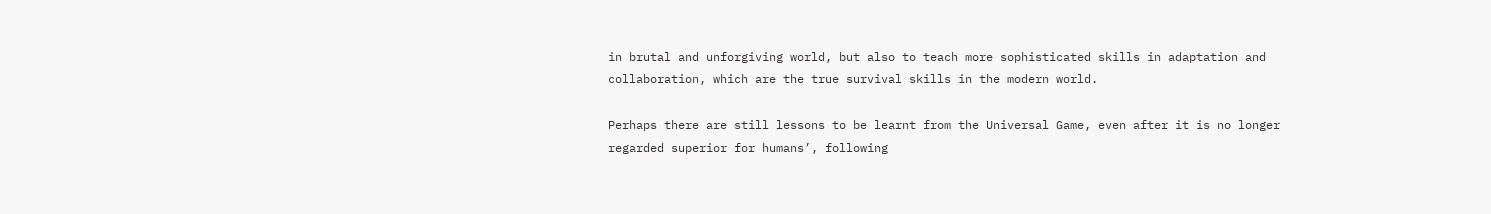in brutal and unforgiving world, but also to teach more sophisticated skills in adaptation and collaboration, which are the true survival skills in the modern world.

Perhaps there are still lessons to be learnt from the Universal Game, even after it is no longer regarded superior for humans’, following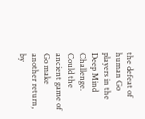the defeat of human Go players in the Deep Mind Challenge. Could the ancient game of Go make another return, by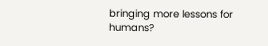bringing more lessons for humans?